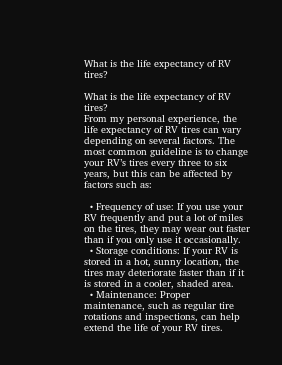What is the life expectancy of RV tires?

What is the life expectancy of RV tires?
From my personal experience, the life expectancy of RV tires can vary depending on several factors. The most common guideline is to change your RV’s tires every three to six years, but this can be affected by factors such as:

  • Frequency of use: If you use your RV frequently and put a lot of miles on the tires, they may wear out faster than if you only use it occasionally.
  • Storage conditions: If your RV is stored in a hot, sunny location, the tires may deteriorate faster than if it is stored in a cooler, shaded area.
  • Maintenance: Proper maintenance, such as regular tire rotations and inspections, can help extend the life of your RV tires.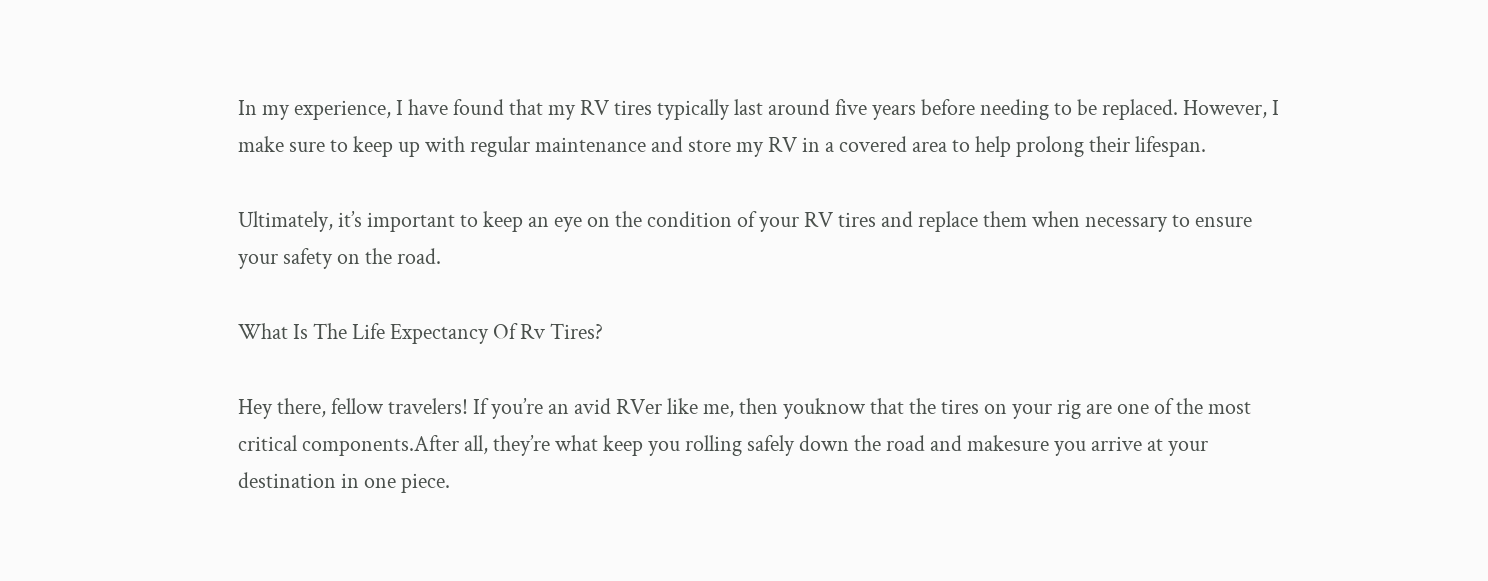In my experience, I have found that my RV tires typically last around five years before needing to be replaced. However, I make sure to keep up with regular maintenance and store my RV in a covered area to help prolong their lifespan.

Ultimately, it’s important to keep an eye on the condition of your RV tires and replace them when necessary to ensure your safety on the road.

What Is The Life Expectancy Of Rv Tires?

Hey there, fellow travelers! If you’re an avid RVer like me, then youknow that the tires on your rig are one of the most critical components.After all, they’re what keep you rolling safely down the road and makesure you arrive at your destination in one piece.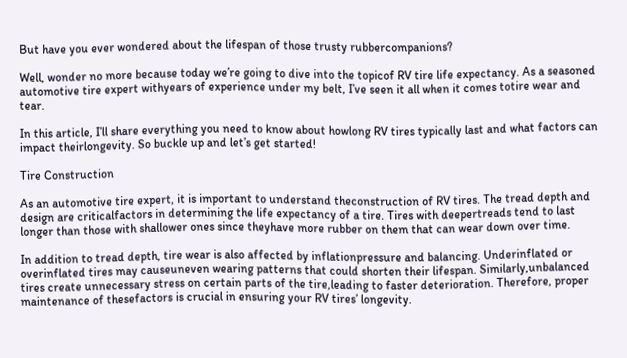But have you ever wondered about the lifespan of those trusty rubbercompanions?

Well, wonder no more because today we’re going to dive into the topicof RV tire life expectancy. As a seasoned automotive tire expert withyears of experience under my belt, I’ve seen it all when it comes totire wear and tear.

In this article, I’ll share everything you need to know about howlong RV tires typically last and what factors can impact theirlongevity. So buckle up and let’s get started!

Tire Construction

As an automotive tire expert, it is important to understand theconstruction of RV tires. The tread depth and design are criticalfactors in determining the life expectancy of a tire. Tires with deepertreads tend to last longer than those with shallower ones since theyhave more rubber on them that can wear down over time.

In addition to tread depth, tire wear is also affected by inflationpressure and balancing. Underinflated or overinflated tires may causeuneven wearing patterns that could shorten their lifespan. Similarly,unbalanced tires create unnecessary stress on certain parts of the tire,leading to faster deterioration. Therefore, proper maintenance of thesefactors is crucial in ensuring your RV tires’ longevity.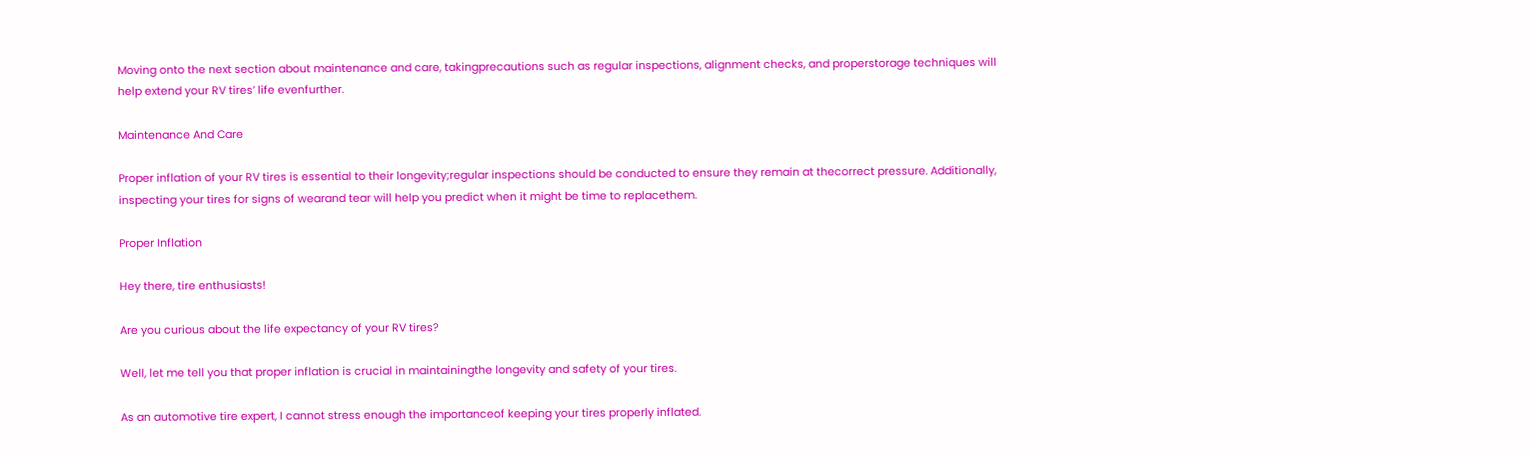Moving onto the next section about maintenance and care, takingprecautions such as regular inspections, alignment checks, and properstorage techniques will help extend your RV tires’ life evenfurther.

Maintenance And Care

Proper inflation of your RV tires is essential to their longevity;regular inspections should be conducted to ensure they remain at thecorrect pressure. Additionally, inspecting your tires for signs of wearand tear will help you predict when it might be time to replacethem.

Proper Inflation

Hey there, tire enthusiasts!

Are you curious about the life expectancy of your RV tires?

Well, let me tell you that proper inflation is crucial in maintainingthe longevity and safety of your tires.

As an automotive tire expert, I cannot stress enough the importanceof keeping your tires properly inflated.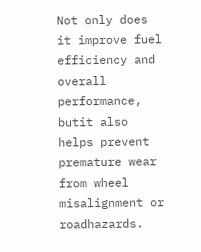Not only does it improve fuel efficiency and overall performance, butit also helps prevent premature wear from wheel misalignment or roadhazards.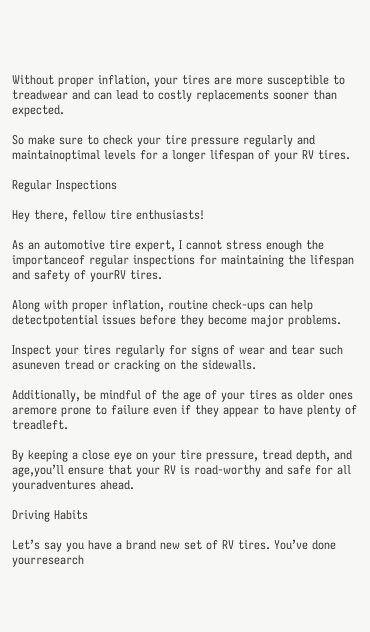Without proper inflation, your tires are more susceptible to treadwear and can lead to costly replacements sooner than expected.

So make sure to check your tire pressure regularly and maintainoptimal levels for a longer lifespan of your RV tires.

Regular Inspections

Hey there, fellow tire enthusiasts!

As an automotive tire expert, I cannot stress enough the importanceof regular inspections for maintaining the lifespan and safety of yourRV tires.

Along with proper inflation, routine check-ups can help detectpotential issues before they become major problems.

Inspect your tires regularly for signs of wear and tear such asuneven tread or cracking on the sidewalls.

Additionally, be mindful of the age of your tires as older ones aremore prone to failure even if they appear to have plenty of treadleft.

By keeping a close eye on your tire pressure, tread depth, and age,you’ll ensure that your RV is road-worthy and safe for all youradventures ahead.

Driving Habits

Let’s say you have a brand new set of RV tires. You’ve done yourresearch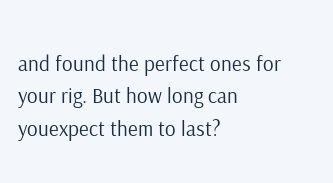and found the perfect ones for your rig. But how long can youexpect them to last?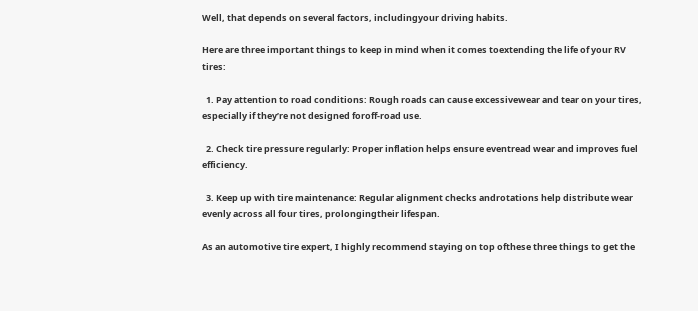Well, that depends on several factors, includingyour driving habits.

Here are three important things to keep in mind when it comes toextending the life of your RV tires:

  1. Pay attention to road conditions: Rough roads can cause excessivewear and tear on your tires, especially if they’re not designed foroff-road use.

  2. Check tire pressure regularly: Proper inflation helps ensure eventread wear and improves fuel efficiency.

  3. Keep up with tire maintenance: Regular alignment checks androtations help distribute wear evenly across all four tires, prolongingtheir lifespan.

As an automotive tire expert, I highly recommend staying on top ofthese three things to get the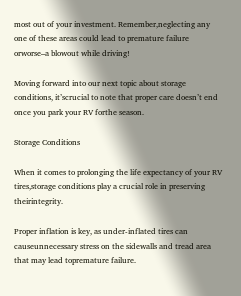most out of your investment. Remember,neglecting any one of these areas could lead to premature failure orworse–a blowout while driving!

Moving forward into our next topic about storage conditions, it’scrucial to note that proper care doesn’t end once you park your RV forthe season.

Storage Conditions

When it comes to prolonging the life expectancy of your RV tires,storage conditions play a crucial role in preserving theirintegrity.

Proper inflation is key, as under-inflated tires can causeunnecessary stress on the sidewalls and tread area that may lead topremature failure.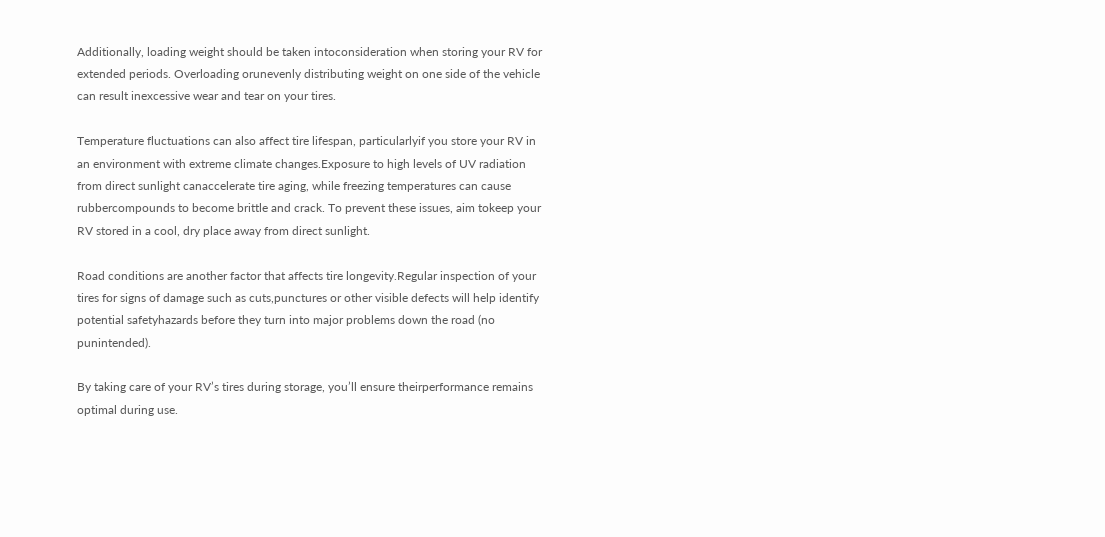Additionally, loading weight should be taken intoconsideration when storing your RV for extended periods. Overloading orunevenly distributing weight on one side of the vehicle can result inexcessive wear and tear on your tires.

Temperature fluctuations can also affect tire lifespan, particularlyif you store your RV in an environment with extreme climate changes.Exposure to high levels of UV radiation from direct sunlight canaccelerate tire aging, while freezing temperatures can cause rubbercompounds to become brittle and crack. To prevent these issues, aim tokeep your RV stored in a cool, dry place away from direct sunlight.

Road conditions are another factor that affects tire longevity.Regular inspection of your tires for signs of damage such as cuts,punctures or other visible defects will help identify potential safetyhazards before they turn into major problems down the road (no punintended).

By taking care of your RV’s tires during storage, you’ll ensure theirperformance remains optimal during use.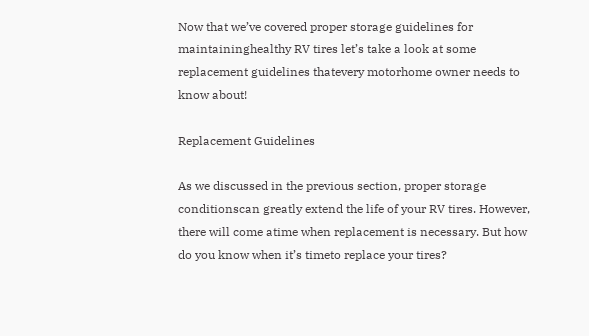Now that we’ve covered proper storage guidelines for maintaininghealthy RV tires let’s take a look at some replacement guidelines thatevery motorhome owner needs to know about!

Replacement Guidelines

As we discussed in the previous section, proper storage conditionscan greatly extend the life of your RV tires. However, there will come atime when replacement is necessary. But how do you know when it’s timeto replace your tires?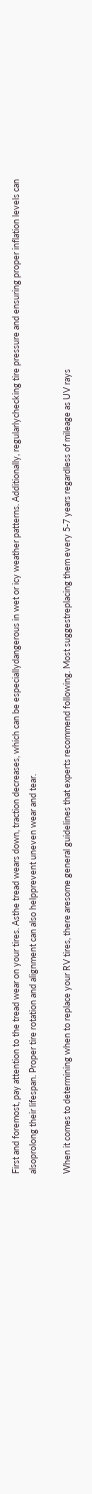First and foremost, pay attention to the tread wear on your tires. Asthe tread wears down, traction decreases, which can be especiallydangerous in wet or icy weather patterns. Additionally, regularlychecking tire pressure and ensuring proper inflation levels can alsoprolong their lifespan. Proper tire rotation and alignment can also helpprevent uneven wear and tear.

When it comes to determining when to replace your RV tires, there aresome general guidelines that experts recommend following. Most suggestreplacing them every 5-7 years regardless of mileage as UV rays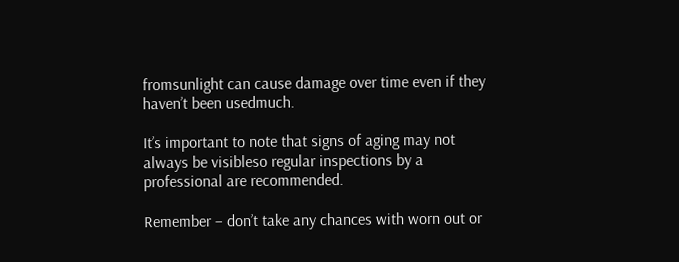fromsunlight can cause damage over time even if they haven’t been usedmuch.

It’s important to note that signs of aging may not always be visibleso regular inspections by a professional are recommended.

Remember – don’t take any chances with worn out or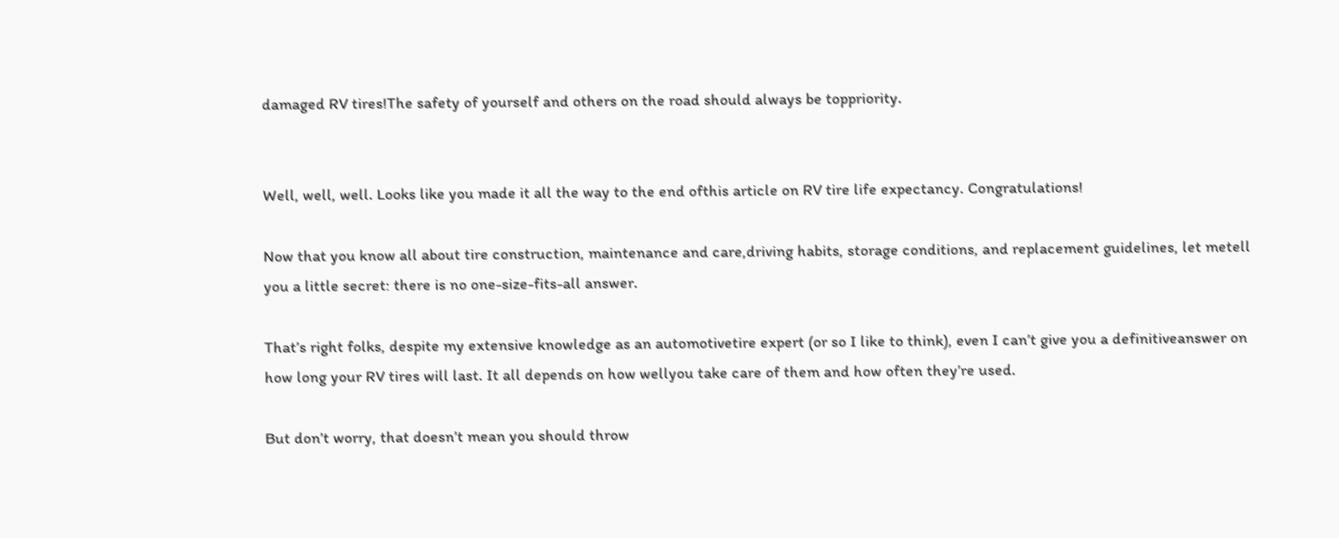damaged RV tires!The safety of yourself and others on the road should always be toppriority.


Well, well, well. Looks like you made it all the way to the end ofthis article on RV tire life expectancy. Congratulations!

Now that you know all about tire construction, maintenance and care,driving habits, storage conditions, and replacement guidelines, let metell you a little secret: there is no one-size-fits-all answer.

That’s right folks, despite my extensive knowledge as an automotivetire expert (or so I like to think), even I can’t give you a definitiveanswer on how long your RV tires will last. It all depends on how wellyou take care of them and how often they’re used.

But don’t worry, that doesn’t mean you should throw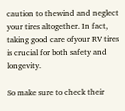caution to thewind and neglect your tires altogether. In fact, taking good care ofyour RV tires is crucial for both safety and longevity.

So make sure to check their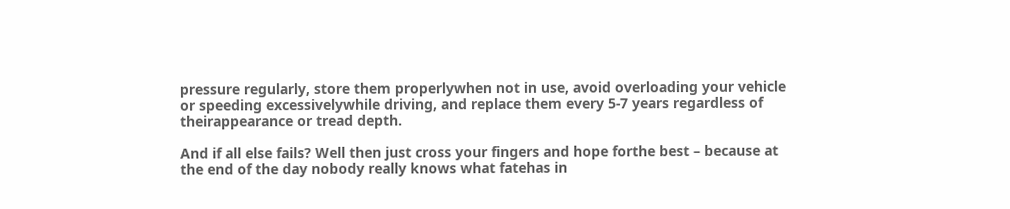pressure regularly, store them properlywhen not in use, avoid overloading your vehicle or speeding excessivelywhile driving, and replace them every 5-7 years regardless of theirappearance or tread depth.

And if all else fails? Well then just cross your fingers and hope forthe best – because at the end of the day nobody really knows what fatehas in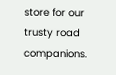store for our trusty road companions.